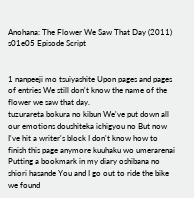Anohana: The Flower We Saw That Day (2011) s01e05 Episode Script


1 nanpeeji mo tsuiyashite Upon pages and pages of entries We still don't know the name of the flower we saw that day.
tuzurareta bokura no kibun We've put down all our emotions doushiteka ichigyou no But now I've hit a writer's block I don't know how to finish this page anymore kuuhaku wo umerarenai Putting a bookmark in my diary oshibana no shiori hasande You and I go out to ride the bike we found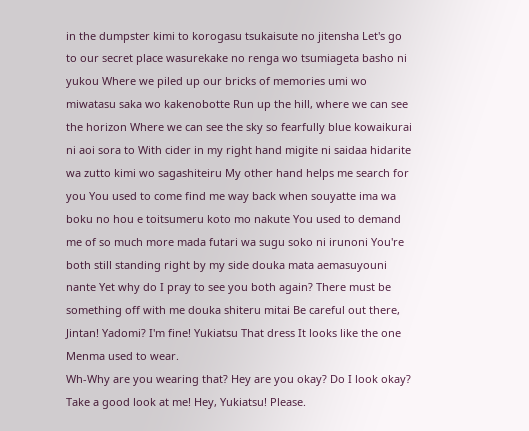in the dumpster kimi to korogasu tsukaisute no jitensha Let's go to our secret place wasurekake no renga wo tsumiageta basho ni yukou Where we piled up our bricks of memories umi wo miwatasu saka wo kakenobotte Run up the hill, where we can see the horizon Where we can see the sky so fearfully blue kowaikurai ni aoi sora to With cider in my right hand migite ni saidaa hidarite wa zutto kimi wo sagashiteiru My other hand helps me search for you You used to come find me way back when souyatte ima wa boku no hou e toitsumeru koto mo nakute You used to demand me of so much more mada futari wa sugu soko ni irunoni You're both still standing right by my side douka mata aemasuyouni nante Yet why do I pray to see you both again? There must be something off with me douka shiteru mitai Be careful out there, Jintan! Yadomi? I'm fine! Yukiatsu That dress It looks like the one Menma used to wear.
Wh-Why are you wearing that? Hey are you okay? Do I look okay? Take a good look at me! Hey, Yukiatsu! Please.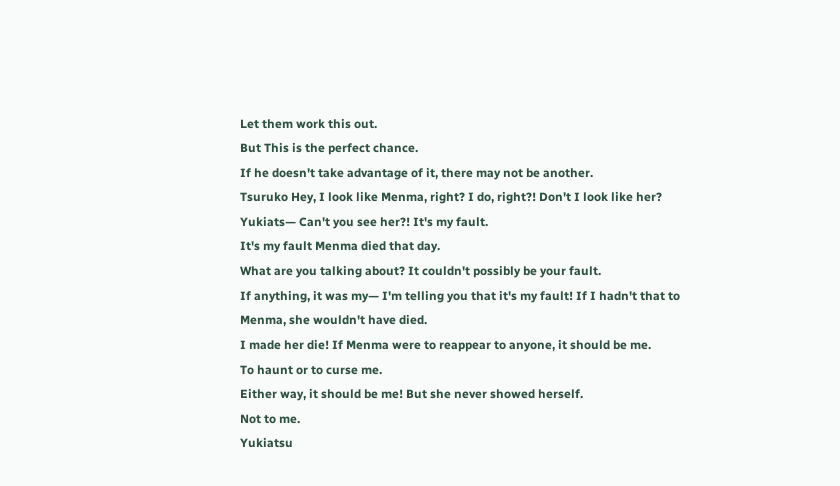Let them work this out.
But This is the perfect chance.
If he doesn't take advantage of it, there may not be another.
Tsuruko Hey, I look like Menma, right? I do, right?! Don't I look like her? Yukiats— Can't you see her?! It's my fault.
It's my fault Menma died that day.
What are you talking about? It couldn't possibly be your fault.
If anything, it was my— I'm telling you that it's my fault! If I hadn't that to Menma, she wouldn't have died.
I made her die! If Menma were to reappear to anyone, it should be me.
To haunt or to curse me.
Either way, it should be me! But she never showed herself.
Not to me.
Yukiatsu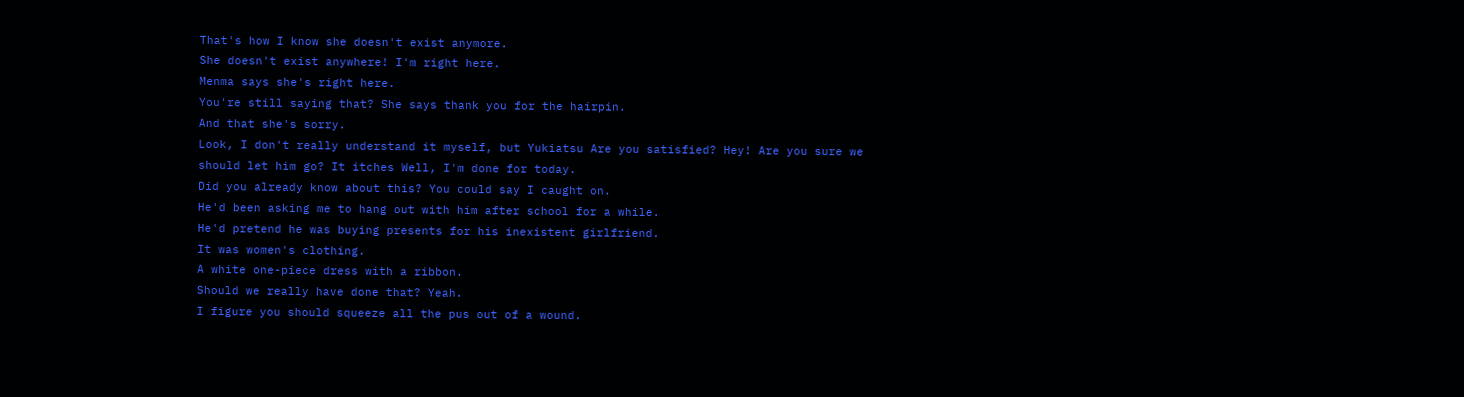That's how I know she doesn't exist anymore.
She doesn't exist anywhere! I'm right here.
Menma says she's right here.
You're still saying that? She says thank you for the hairpin.
And that she's sorry.
Look, I don't really understand it myself, but Yukiatsu Are you satisfied? Hey! Are you sure we should let him go? It itches Well, I'm done for today.
Did you already know about this? You could say I caught on.
He'd been asking me to hang out with him after school for a while.
He'd pretend he was buying presents for his inexistent girlfriend.
It was women's clothing.
A white one-piece dress with a ribbon.
Should we really have done that? Yeah.
I figure you should squeeze all the pus out of a wound.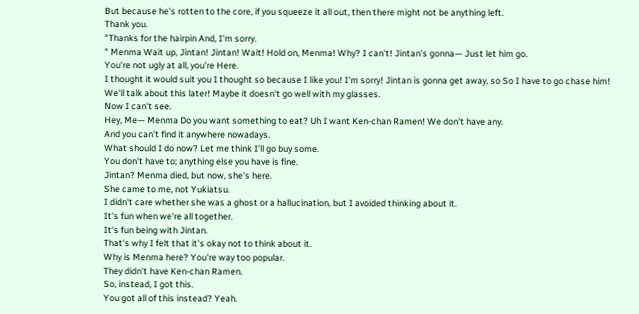But because he's rotten to the core, if you squeeze it all out, then there might not be anything left.
Thank you.
"Thanks for the hairpin And, I'm sorry.
" Menma Wait up, Jintan! Jintan! Wait! Hold on, Menma! Why? I can't! Jintan's gonna— Just let him go.
You're not ugly at all, you're Here.
I thought it would suit you I thought so because I like you! I'm sorry! Jintan is gonna get away, so So I have to go chase him! We'll talk about this later! Maybe it doesn't go well with my glasses.
Now I can't see.
Hey, Me— Menma Do you want something to eat? Uh I want Ken-chan Ramen! We don't have any.
And you can't find it anywhere nowadays.
What should I do now? Let me think I'll go buy some.
You don't have to; anything else you have is fine.
Jintan? Menma died, but now, she's here.
She came to me, not Yukiatsu.
I didn't care whether she was a ghost or a hallucination, but I avoided thinking about it.
It's fun when we're all together.
It's fun being with Jintan.
That's why I felt that it's okay not to think about it.
Why is Menma here? You're way too popular.
They didn't have Ken-chan Ramen.
So, instead, I got this.
You got all of this instead? Yeah.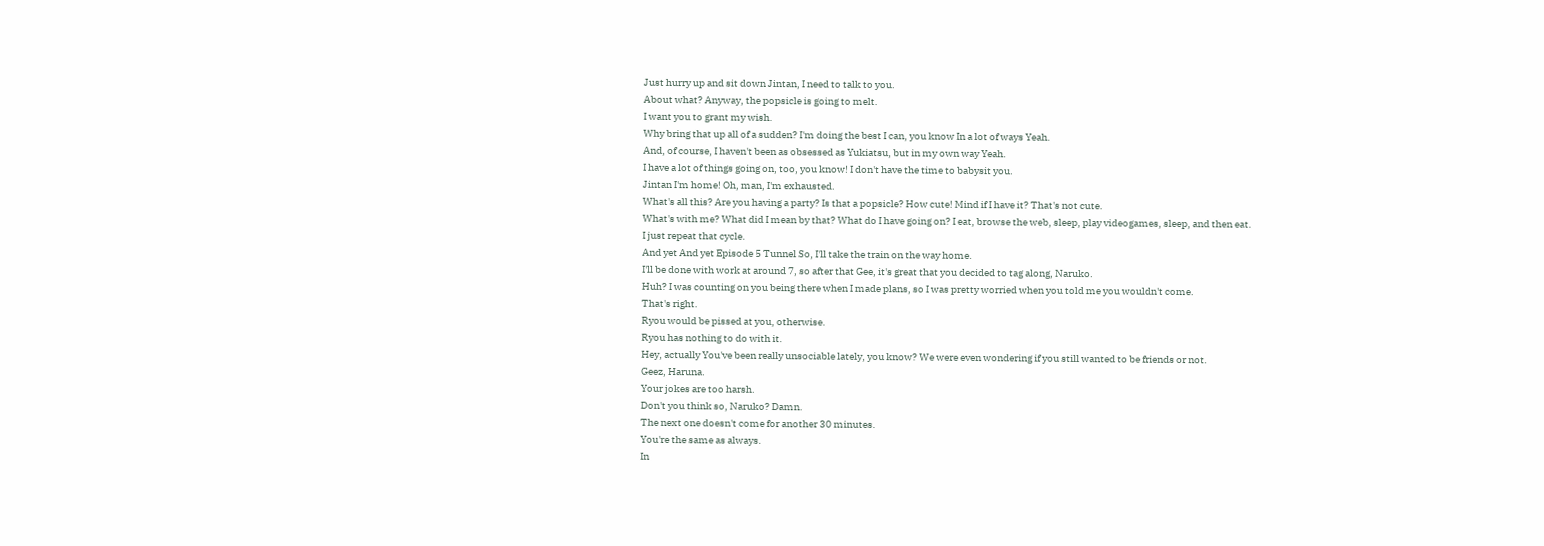Just hurry up and sit down Jintan, I need to talk to you.
About what? Anyway, the popsicle is going to melt.
I want you to grant my wish.
Why bring that up all of a sudden? I'm doing the best I can, you know In a lot of ways Yeah.
And, of course, I haven't been as obsessed as Yukiatsu, but in my own way Yeah.
I have a lot of things going on, too, you know! I don't have the time to babysit you.
Jintan I'm home! Oh, man, I'm exhausted.
What's all this? Are you having a party? Is that a popsicle? How cute! Mind if I have it? That's not cute.
What's with me? What did I mean by that? What do I have going on? I eat, browse the web, sleep, play videogames, sleep, and then eat.
I just repeat that cycle.
And yet And yet Episode 5 Tunnel So, I'll take the train on the way home.
I'll be done with work at around 7, so after that Gee, it's great that you decided to tag along, Naruko.
Huh? I was counting on you being there when I made plans, so I was pretty worried when you told me you wouldn't come.
That's right.
Ryou would be pissed at you, otherwise.
Ryou has nothing to do with it.
Hey, actually You've been really unsociable lately, you know? We were even wondering if you still wanted to be friends or not.
Geez, Haruna.
Your jokes are too harsh.
Don't you think so, Naruko? Damn.
The next one doesn't come for another 30 minutes.
You're the same as always.
In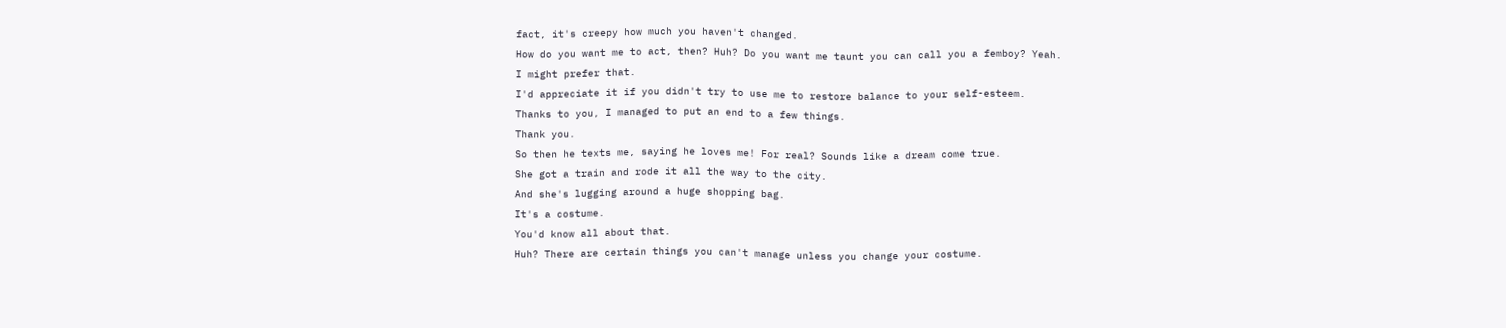fact, it's creepy how much you haven't changed.
How do you want me to act, then? Huh? Do you want me taunt you can call you a femboy? Yeah.
I might prefer that.
I'd appreciate it if you didn't try to use me to restore balance to your self-esteem.
Thanks to you, I managed to put an end to a few things.
Thank you.
So then he texts me, saying he loves me! For real? Sounds like a dream come true.
She got a train and rode it all the way to the city.
And she's lugging around a huge shopping bag.
It's a costume.
You'd know all about that.
Huh? There are certain things you can't manage unless you change your costume.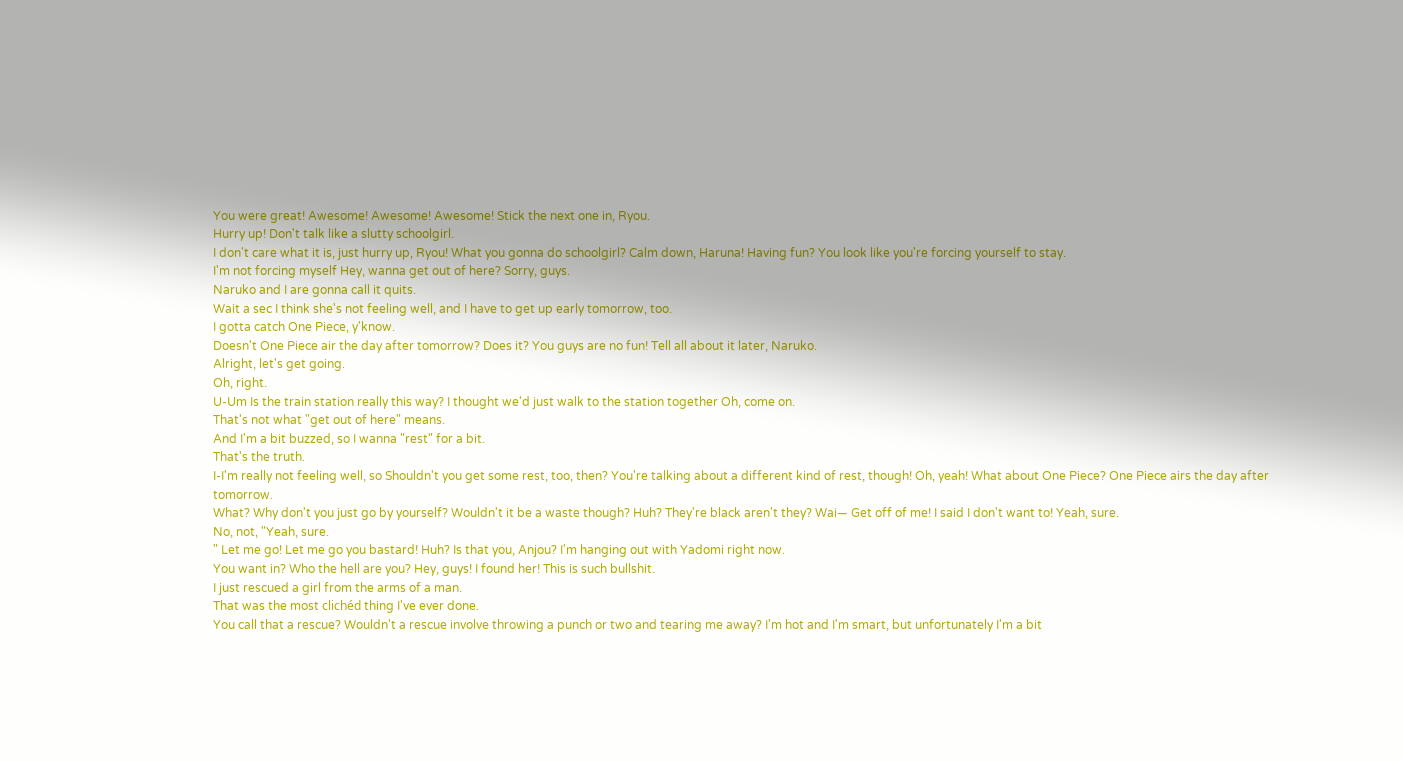You were great! Awesome! Awesome! Awesome! Stick the next one in, Ryou.
Hurry up! Don't talk like a slutty schoolgirl.
I don't care what it is, just hurry up, Ryou! What you gonna do schoolgirl? Calm down, Haruna! Having fun? You look like you're forcing yourself to stay.
I'm not forcing myself Hey, wanna get out of here? Sorry, guys.
Naruko and I are gonna call it quits.
Wait a sec I think she's not feeling well, and I have to get up early tomorrow, too.
I gotta catch One Piece, y'know.
Doesn't One Piece air the day after tomorrow? Does it? You guys are no fun! Tell all about it later, Naruko.
Alright, let's get going.
Oh, right.
U-Um Is the train station really this way? I thought we'd just walk to the station together Oh, come on.
That's not what "get out of here" means.
And I'm a bit buzzed, so I wanna "rest" for a bit.
That's the truth.
I-I'm really not feeling well, so Shouldn't you get some rest, too, then? You're talking about a different kind of rest, though! Oh, yeah! What about One Piece? One Piece airs the day after tomorrow.
What? Why don't you just go by yourself? Wouldn't it be a waste though? Huh? They're black aren't they? Wai— Get off of me! I said I don't want to! Yeah, sure.
No, not, "Yeah, sure.
" Let me go! Let me go you bastard! Huh? Is that you, Anjou? I'm hanging out with Yadomi right now.
You want in? Who the hell are you? Hey, guys! I found her! This is such bullshit.
I just rescued a girl from the arms of a man.
That was the most clichéd thing I've ever done.
You call that a rescue? Wouldn't a rescue involve throwing a punch or two and tearing me away? I'm hot and I'm smart, but unfortunately I'm a bit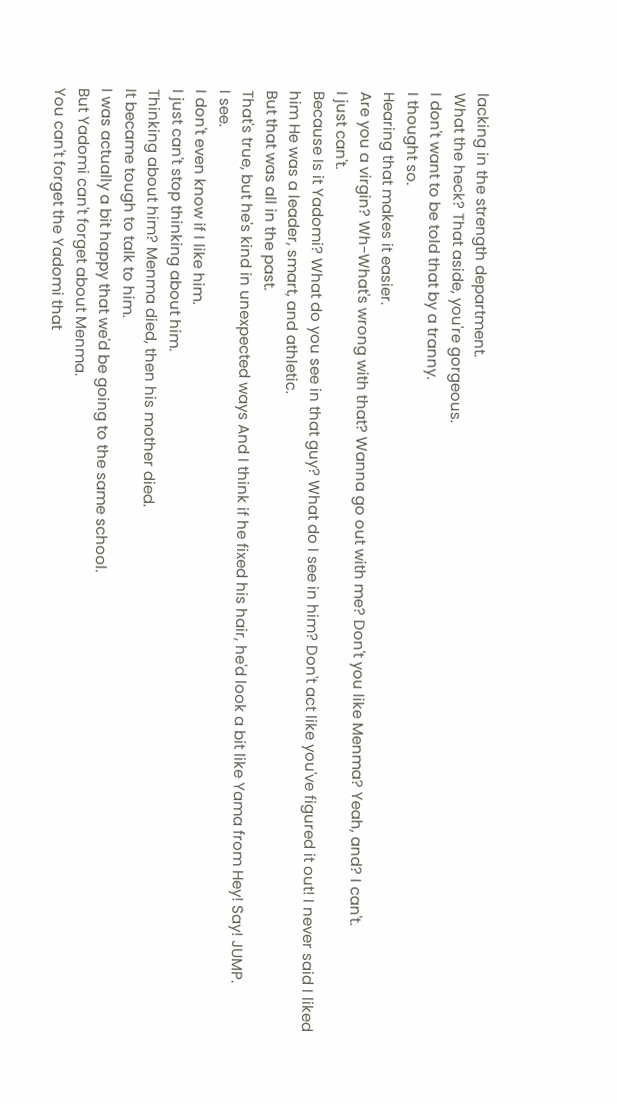lacking in the strength department.
What the heck? That aside, you're gorgeous.
I don't want to be told that by a tranny.
I thought so.
Hearing that makes it easier.
Are you a virgin? Wh-What's wrong with that? Wanna go out with me? Don't you like Menma? Yeah, and? I can't.
I just can't.
Because Is it Yadomi? What do you see in that guy? What do I see in him? Don't act like you've figured it out! I never said I liked him He was a leader, smart, and athletic.
But that was all in the past.
That's true, but he's kind in unexpected ways And I think if he fixed his hair, he'd look a bit like Yama from Hey! Say! JUMP.
I see.
I don't even know if I like him.
I just can't stop thinking about him.
Thinking about him? Menma died, then his mother died.
It became tough to talk to him.
I was actually a bit happy that we'd be going to the same school.
But Yadomi can't forget about Menma.
You can't forget the Yadomi that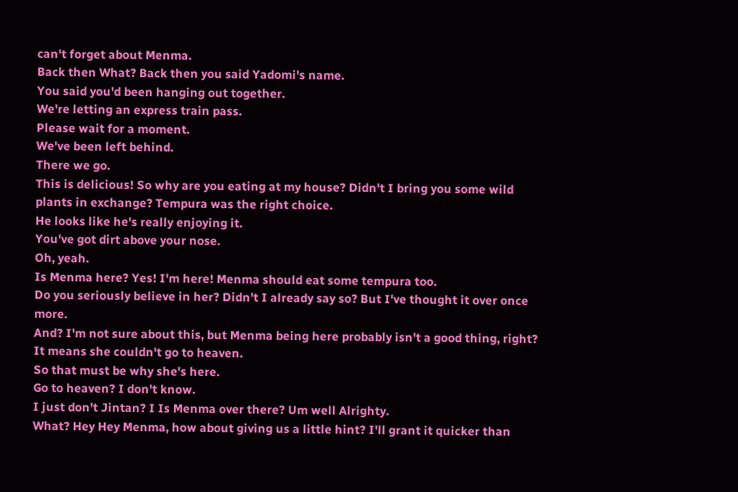can't forget about Menma.
Back then What? Back then you said Yadomi's name.
You said you'd been hanging out together.
We're letting an express train pass.
Please wait for a moment.
We've been left behind.
There we go.
This is delicious! So why are you eating at my house? Didn't I bring you some wild plants in exchange? Tempura was the right choice.
He looks like he's really enjoying it.
You've got dirt above your nose.
Oh, yeah.
Is Menma here? Yes! I'm here! Menma should eat some tempura too.
Do you seriously believe in her? Didn't I already say so? But I've thought it over once more.
And? I'm not sure about this, but Menma being here probably isn't a good thing, right? It means she couldn't go to heaven.
So that must be why she's here.
Go to heaven? I don't know.
I just don't Jintan? I Is Menma over there? Um well Alrighty.
What? Hey Hey Menma, how about giving us a little hint? I'll grant it quicker than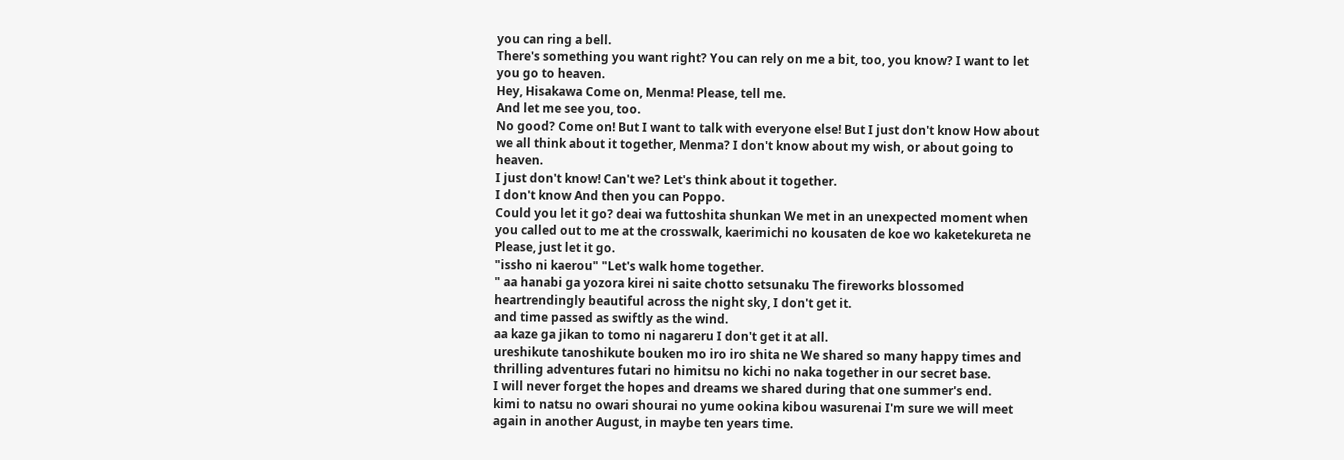you can ring a bell.
There's something you want right? You can rely on me a bit, too, you know? I want to let you go to heaven.
Hey, Hisakawa Come on, Menma! Please, tell me.
And let me see you, too.
No good? Come on! But I want to talk with everyone else! But I just don't know How about we all think about it together, Menma? I don't know about my wish, or about going to heaven.
I just don't know! Can't we? Let's think about it together.
I don't know And then you can Poppo.
Could you let it go? deai wa futtoshita shunkan We met in an unexpected moment when you called out to me at the crosswalk, kaerimichi no kousaten de koe wo kaketekureta ne Please, just let it go.
"issho ni kaerou" "Let's walk home together.
" aa hanabi ga yozora kirei ni saite chotto setsunaku The fireworks blossomed heartrendingly beautiful across the night sky, I don't get it.
and time passed as swiftly as the wind.
aa kaze ga jikan to tomo ni nagareru I don't get it at all.
ureshikute tanoshikute bouken mo iro iro shita ne We shared so many happy times and thrilling adventures futari no himitsu no kichi no naka together in our secret base.
I will never forget the hopes and dreams we shared during that one summer's end.
kimi to natsu no owari shourai no yume ookina kibou wasurenai I'm sure we will meet again in another August, in maybe ten years time.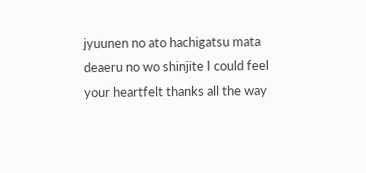jyuunen no ato hachigatsu mata deaeru no wo shinjite I could feel your heartfelt thanks all the way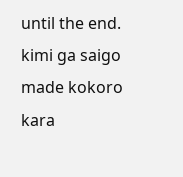until the end.
kimi ga saigo made kokoro kara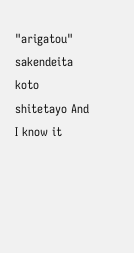"arigatou" sakendeita koto shitetayo And I know it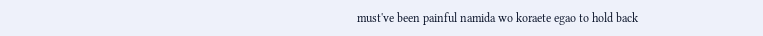must've been painful namida wo koraete egao to hold back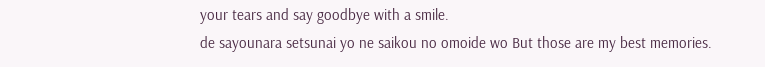your tears and say goodbye with a smile.
de sayounara setsunai yo ne saikou no omoide wo But those are my best memories.